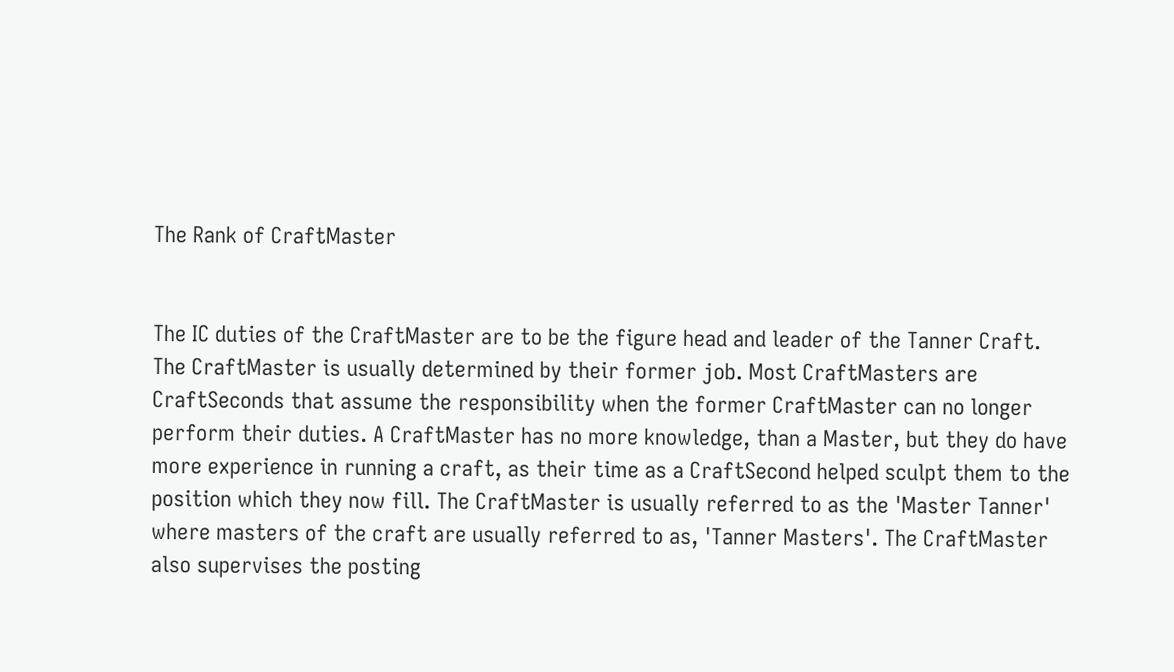The Rank of CraftMaster


The IC duties of the CraftMaster are to be the figure head and leader of the Tanner Craft. The CraftMaster is usually determined by their former job. Most CraftMasters are CraftSeconds that assume the responsibility when the former CraftMaster can no longer perform their duties. A CraftMaster has no more knowledge, than a Master, but they do have more experience in running a craft, as their time as a CraftSecond helped sculpt them to the position which they now fill. The CraftMaster is usually referred to as the 'Master Tanner' where masters of the craft are usually referred to as, 'Tanner Masters'. The CraftMaster also supervises the posting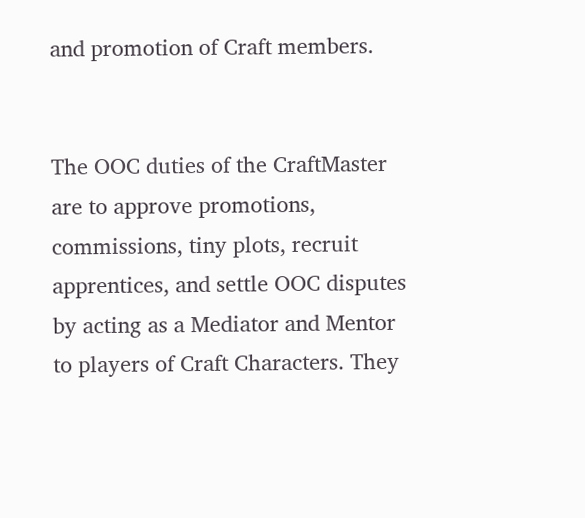and promotion of Craft members.


The OOC duties of the CraftMaster are to approve promotions, commissions, tiny plots, recruit apprentices, and settle OOC disputes by acting as a Mediator and Mentor to players of Craft Characters. They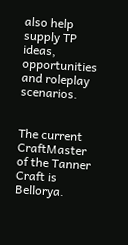also help supply TP ideas, opportunities and roleplay scenarios.


The current CraftMaster of the Tanner Craft is Bellorya.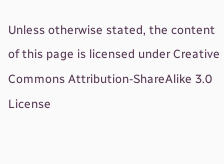Unless otherwise stated, the content of this page is licensed under Creative Commons Attribution-ShareAlike 3.0 License